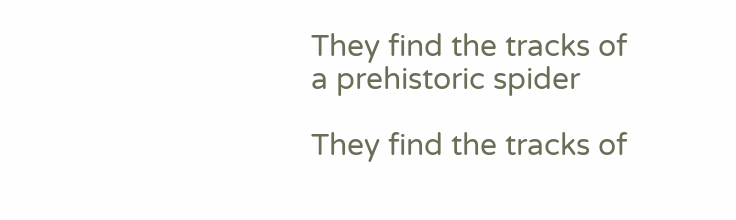They find the tracks of a prehistoric spider

They find the tracks of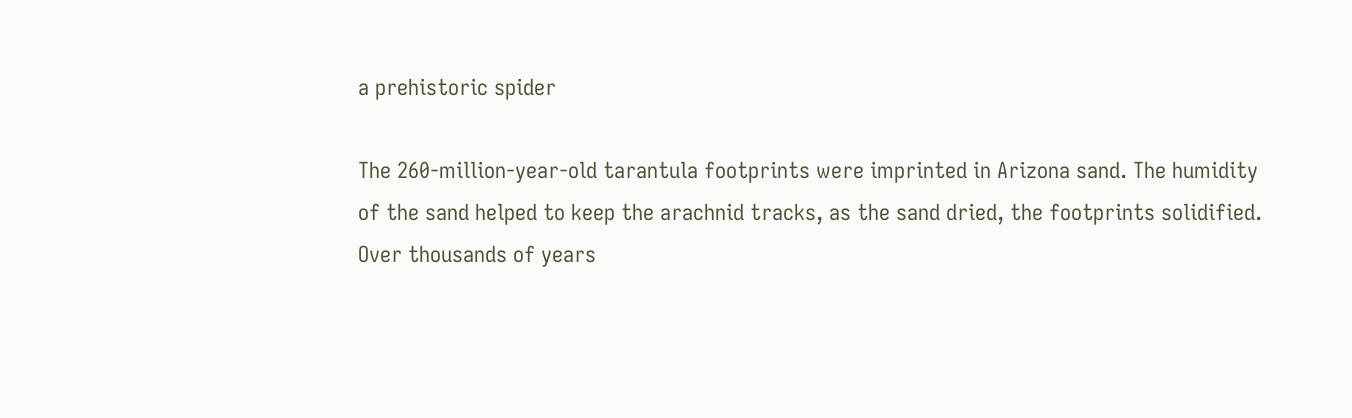a prehistoric spider

The 260-million-year-old tarantula footprints were imprinted in Arizona sand. The humidity of the sand helped to keep the arachnid tracks, as the sand dried, the footprints solidified. Over thousands of years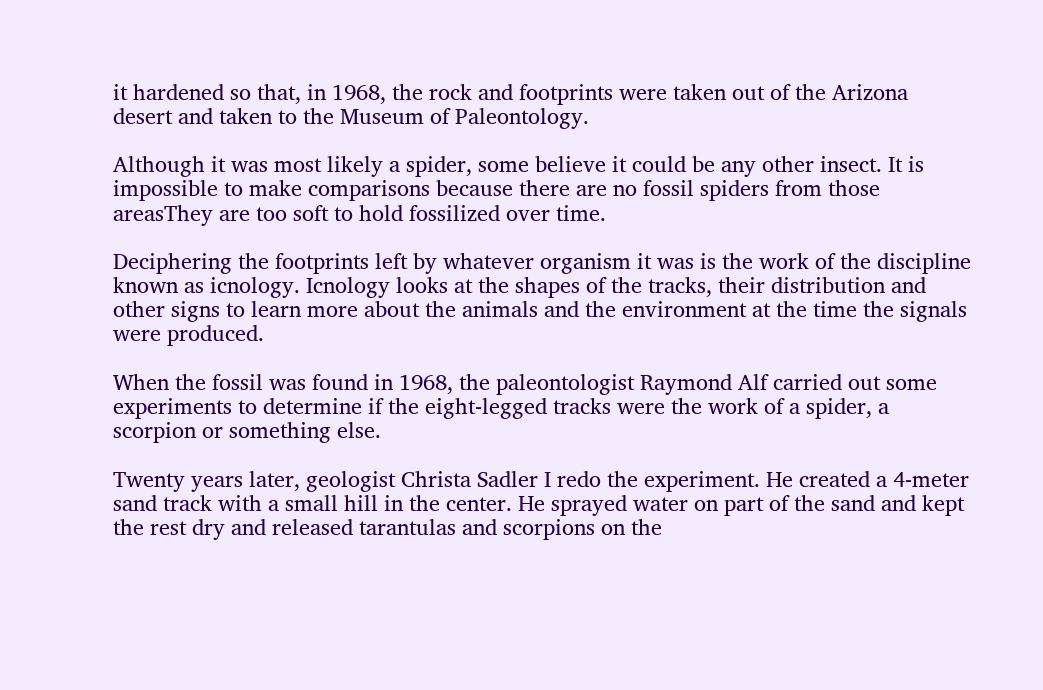it hardened so that, in 1968, the rock and footprints were taken out of the Arizona desert and taken to the Museum of Paleontology.

Although it was most likely a spider, some believe it could be any other insect. It is impossible to make comparisons because there are no fossil spiders from those areasThey are too soft to hold fossilized over time.

Deciphering the footprints left by whatever organism it was is the work of the discipline known as icnology. Icnology looks at the shapes of the tracks, their distribution and other signs to learn more about the animals and the environment at the time the signals were produced.

When the fossil was found in 1968, the paleontologist Raymond Alf carried out some experiments to determine if the eight-legged tracks were the work of a spider, a scorpion or something else.

Twenty years later, geologist Christa Sadler I redo the experiment. He created a 4-meter sand track with a small hill in the center. He sprayed water on part of the sand and kept the rest dry and released tarantulas and scorpions on the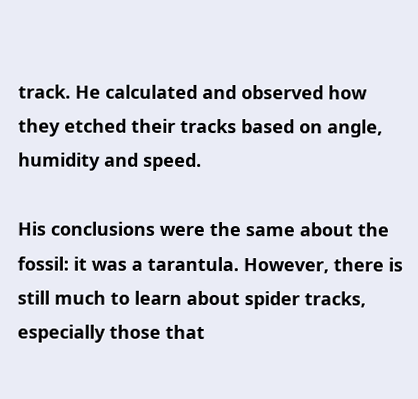track. He calculated and observed how they etched their tracks based on angle, humidity and speed.

His conclusions were the same about the fossil: it was a tarantula. However, there is still much to learn about spider tracks, especially those that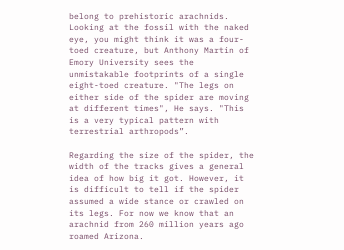belong to prehistoric arachnids. Looking at the fossil with the naked eye, you might think it was a four-toed creature, but Anthony Martin of Emory University sees the unmistakable footprints of a single eight-toed creature. "The legs on either side of the spider are moving at different times", He says. "This is a very typical pattern with terrestrial arthropods”.

Regarding the size of the spider, the width of the tracks gives a general idea of how big it got. However, it is difficult to tell if the spider assumed a wide stance or crawled on its legs. For now we know that an arachnid from 260 million years ago roamed Arizona.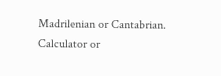Madrilenian or Cantabrian. Calculator or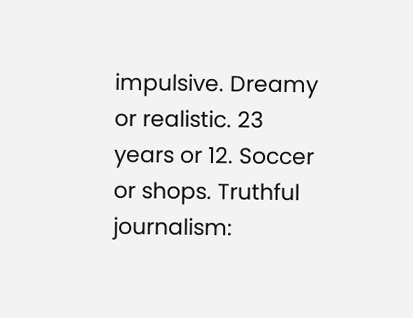impulsive. Dreamy or realistic. 23 years or 12. Soccer or shops. Truthful journalism: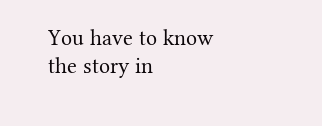You have to know the story in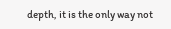depth, it is the only way not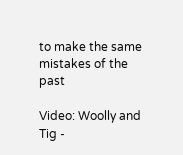to make the same mistakes of the past

Video: Woolly and Tig -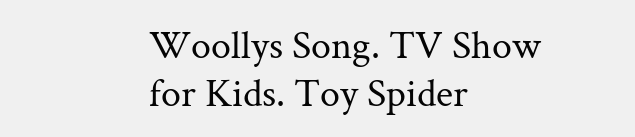Woollys Song. TV Show for Kids. Toy Spider